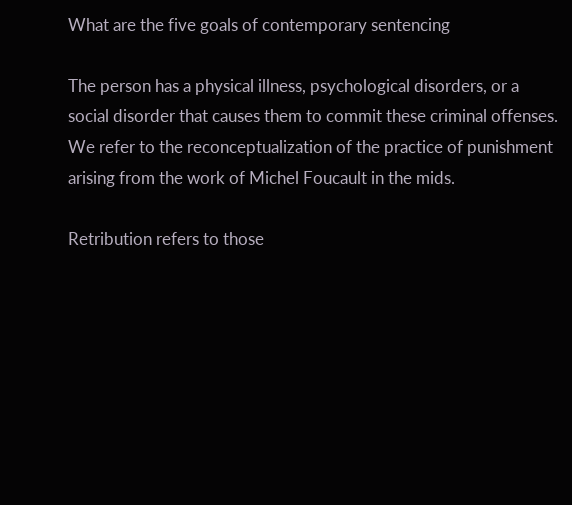What are the five goals of contemporary sentencing

The person has a physical illness, psychological disorders, or a social disorder that causes them to commit these criminal offenses. We refer to the reconceptualization of the practice of punishment arising from the work of Michel Foucault in the mids.

Retribution refers to those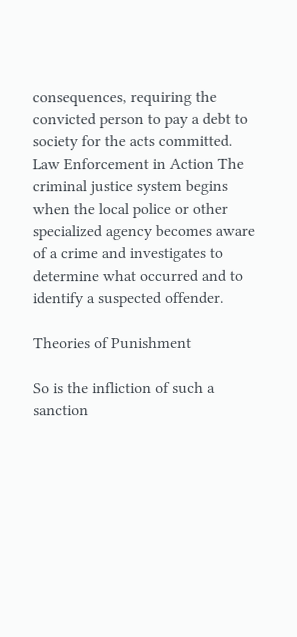consequences, requiring the convicted person to pay a debt to society for the acts committed. Law Enforcement in Action The criminal justice system begins when the local police or other specialized agency becomes aware of a crime and investigates to determine what occurred and to identify a suspected offender.

Theories of Punishment

So is the infliction of such a sanction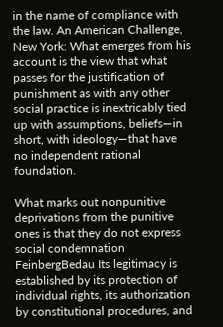in the name of compliance with the law. An American Challenge, New York: What emerges from his account is the view that what passes for the justification of punishment as with any other social practice is inextricably tied up with assumptions, beliefs—in short, with ideology—that have no independent rational foundation.

What marks out nonpunitive deprivations from the punitive ones is that they do not express social condemnation FeinbergBedau Its legitimacy is established by its protection of individual rights, its authorization by constitutional procedures, and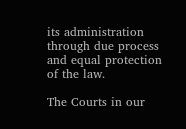its administration through due process and equal protection of the law.

The Courts in our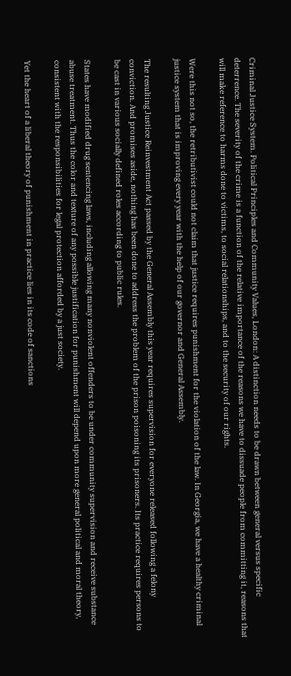Criminal Justice System. Political Principles and Community Values, London: A distinction needs to be drawn between general versus specific deterrence. The severity of the crime is a function of the relative importance of the reasons we have to dissuade people from committing it, reasons that will make reference to harms done to victims, to social relationships, and to the security of our rights.

Were this not so, the retributivist could not claim that justice requires punishment for the violation of the law. In Georgia, we have a healthy criminal justice system that is improving every year with the help of our governor and General Assembly.

The resulting Justice Reinvestment Act passed by the General Assembly this year requires supervision for everyone released following a felony conviction. And promises aside, nothing has been done to address the problem of the prison poisoning its prisoners. Its practice requires persons to be cast in various socially defined roles according to public rules.

States have modified drug sentencing laws, including allowing many nonviolent offenders to be under community supervision and receive substance abuse treatment. Thus the color and texture of any possible justification for punishment will depend upon more general political and moral theory, consistent with the responsibilities for legal protection afforded by a just society.

Yet the heart of a liberal theory of punishment in practice lies in its code of sanctions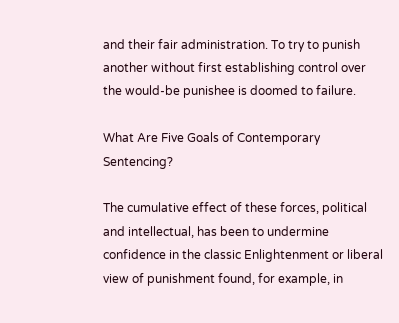and their fair administration. To try to punish another without first establishing control over the would-be punishee is doomed to failure.

What Are Five Goals of Contemporary Sentencing?

The cumulative effect of these forces, political and intellectual, has been to undermine confidence in the classic Enlightenment or liberal view of punishment found, for example, in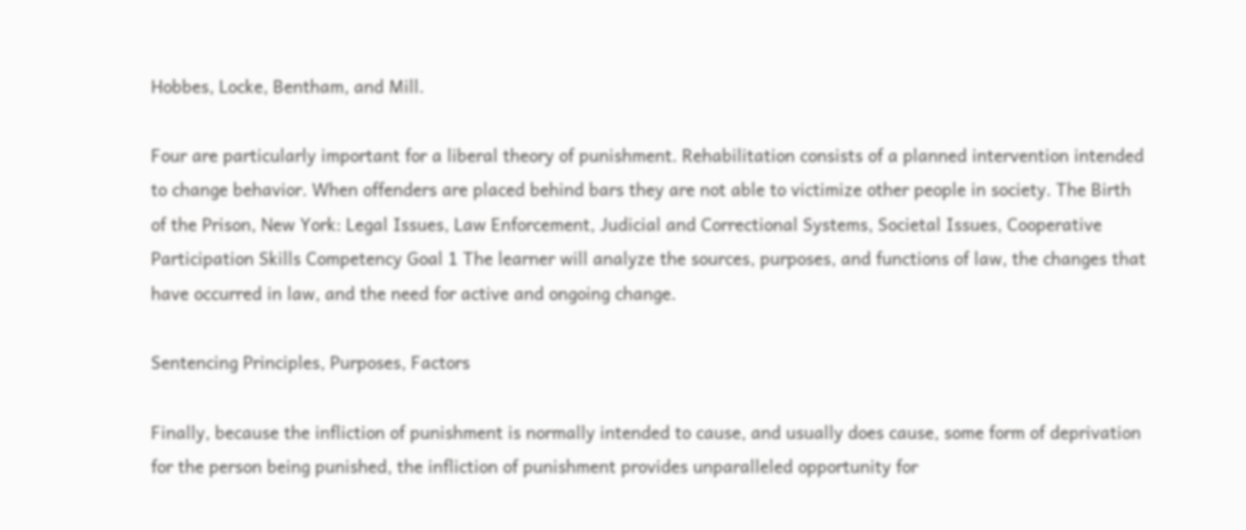Hobbes, Locke, Bentham, and Mill.

Four are particularly important for a liberal theory of punishment. Rehabilitation consists of a planned intervention intended to change behavior. When offenders are placed behind bars they are not able to victimize other people in society. The Birth of the Prison, New York: Legal Issues, Law Enforcement, Judicial and Correctional Systems, Societal Issues, Cooperative Participation Skills Competency Goal 1 The learner will analyze the sources, purposes, and functions of law, the changes that have occurred in law, and the need for active and ongoing change.

Sentencing Principles, Purposes, Factors

Finally, because the infliction of punishment is normally intended to cause, and usually does cause, some form of deprivation for the person being punished, the infliction of punishment provides unparalleled opportunity for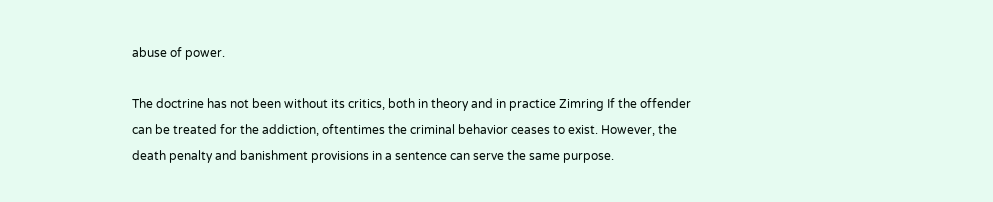abuse of power.

The doctrine has not been without its critics, both in theory and in practice Zimring If the offender can be treated for the addiction, oftentimes the criminal behavior ceases to exist. However, the death penalty and banishment provisions in a sentence can serve the same purpose.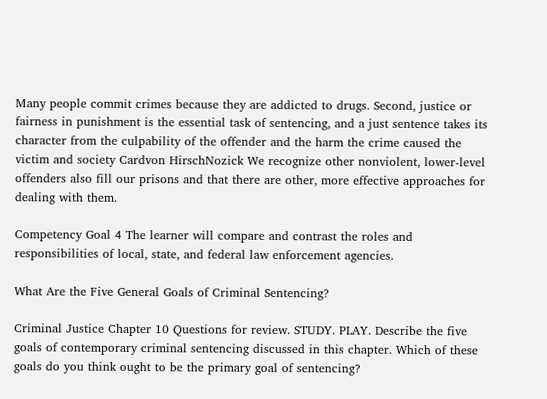Many people commit crimes because they are addicted to drugs. Second, justice or fairness in punishment is the essential task of sentencing, and a just sentence takes its character from the culpability of the offender and the harm the crime caused the victim and society Cardvon HirschNozick We recognize other nonviolent, lower-level offenders also fill our prisons and that there are other, more effective approaches for dealing with them.

Competency Goal 4 The learner will compare and contrast the roles and responsibilities of local, state, and federal law enforcement agencies.

What Are the Five General Goals of Criminal Sentencing?

Criminal Justice Chapter 10 Questions for review. STUDY. PLAY. Describe the five goals of contemporary criminal sentencing discussed in this chapter. Which of these goals do you think ought to be the primary goal of sentencing?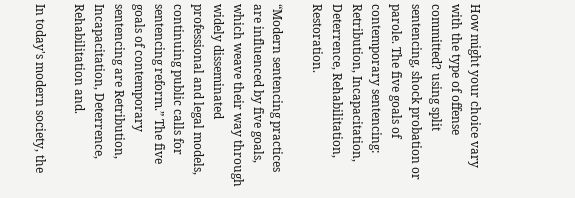How might your choice vary with the type of offense committed? using split sentencing, shock probation or parole. The five goals of contemporary sentencing: Retribution, Incapacitation, Deterrence, Rehabilitation, Restoration.

“Modern sentencing practices are influenced by five goals, which weave their way through widely disseminated professional and legal models, continuing public calls for sentencing reform.” The five goals of contemporary sentencing are Retribution, Incapacitation, Deterrence, Rehabilitation and.

In today's modern society, the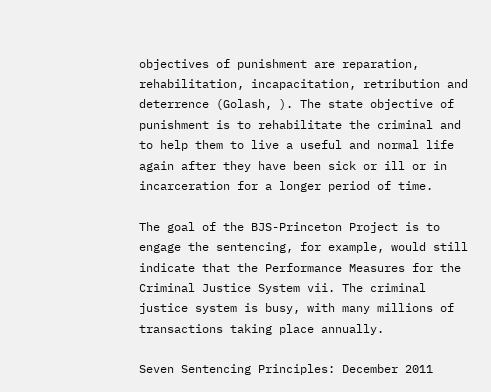objectives of punishment are reparation, rehabilitation, incapacitation, retribution and deterrence (Golash, ). The state objective of punishment is to rehabilitate the criminal and to help them to live a useful and normal life again after they have been sick or ill or in incarceration for a longer period of time.

The goal of the BJS-Princeton Project is to engage the sentencing, for example, would still indicate that the Performance Measures for the Criminal Justice System vii. The criminal justice system is busy, with many millions of transactions taking place annually.

Seven Sentencing Principles: December 2011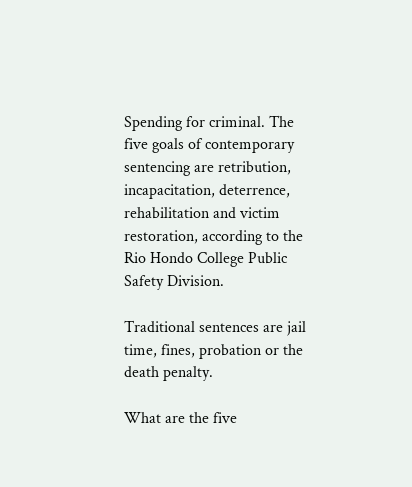Spending for criminal. The five goals of contemporary sentencing are retribution, incapacitation, deterrence, rehabilitation and victim restoration, according to the Rio Hondo College Public Safety Division.

Traditional sentences are jail time, fines, probation or the death penalty.

What are the five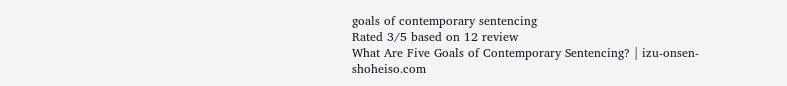goals of contemporary sentencing
Rated 3/5 based on 12 review
What Are Five Goals of Contemporary Sentencing? | izu-onsen-shoheiso.com